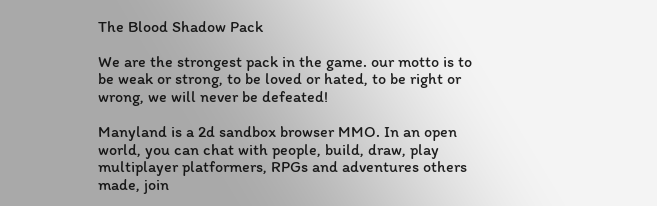The Blood Shadow Pack

We are the strongest pack in the game. our motto is to be weak or strong, to be loved or hated, to be right or wrong, we will never be defeated!

Manyland is a 2d sandbox browser MMO. In an open world, you can chat with people, build, draw, play multiplayer platformers, RPGs and adventures others made, join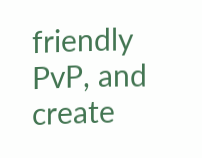friendly PvP, and create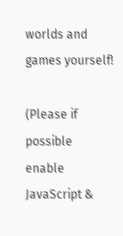worlds and games yourself!

(Please if possible enable JavaScript &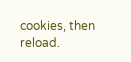cookies, then reload.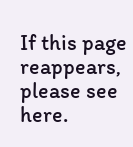If this page reappears, please see here.